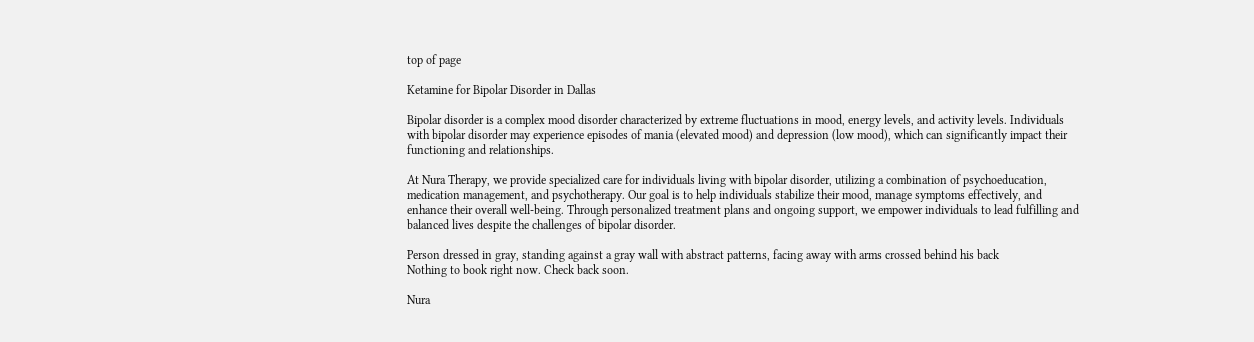top of page

Ketamine for Bipolar Disorder in Dallas

Bipolar disorder is a complex mood disorder characterized by extreme fluctuations in mood, energy levels, and activity levels. Individuals with bipolar disorder may experience episodes of mania (elevated mood) and depression (low mood), which can significantly impact their functioning and relationships.

At Nura Therapy, we provide specialized care for individuals living with bipolar disorder, utilizing a combination of psychoeducation, medication management, and psychotherapy. Our goal is to help individuals stabilize their mood, manage symptoms effectively, and enhance their overall well-being. Through personalized treatment plans and ongoing support, we empower individuals to lead fulfilling and balanced lives despite the challenges of bipolar disorder.

Person dressed in gray, standing against a gray wall with abstract patterns, facing away with arms crossed behind his back
Nothing to book right now. Check back soon.

Nura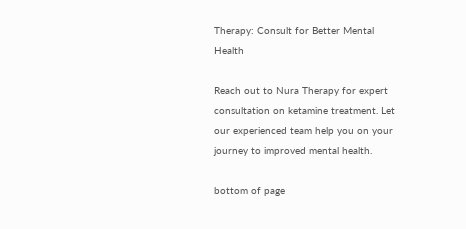Therapy: Consult for Better Mental Health

Reach out to Nura Therapy for expert consultation on ketamine treatment. Let our experienced team help you on your journey to improved mental health.

bottom of page